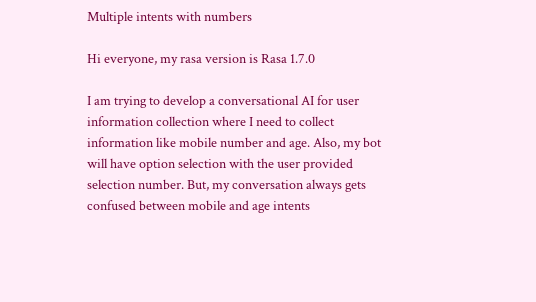Multiple intents with numbers

Hi everyone, my rasa version is Rasa 1.7.0

I am trying to develop a conversational AI for user information collection where I need to collect information like mobile number and age. Also, my bot will have option selection with the user provided selection number. But, my conversation always gets confused between mobile and age intents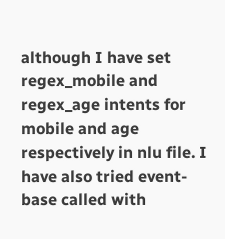although I have set regex_mobile and regex_age intents for mobile and age respectively in nlu file. I have also tried event-base called with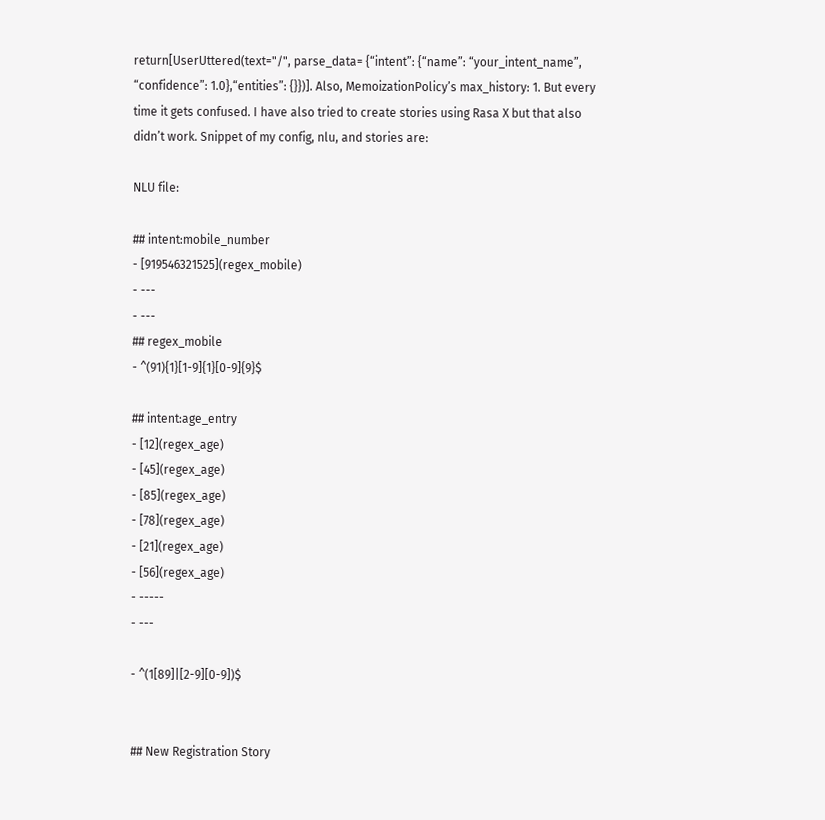return[UserUttered(text="/", parse_data= {“intent”: {“name”: “your_intent_name”, “confidence”: 1.0},“entities”: {}})]. Also, MemoizationPolicy’s max_history: 1. But every time it gets confused. I have also tried to create stories using Rasa X but that also didn’t work. Snippet of my config, nlu, and stories are:

NLU file:

## intent:mobile_number
- [919546321525](regex_mobile)
- ---
- ---
## regex_mobile
- ^(91){1}[1-9]{1}[0-9]{9}$

## intent:age_entry
- [12](regex_age)
- [45](regex_age)
- [85](regex_age)
- [78](regex_age)
- [21](regex_age)
- [56](regex_age)
- -----
- ---

- ^(1[89]|[2-9][0-9])$


## New Registration Story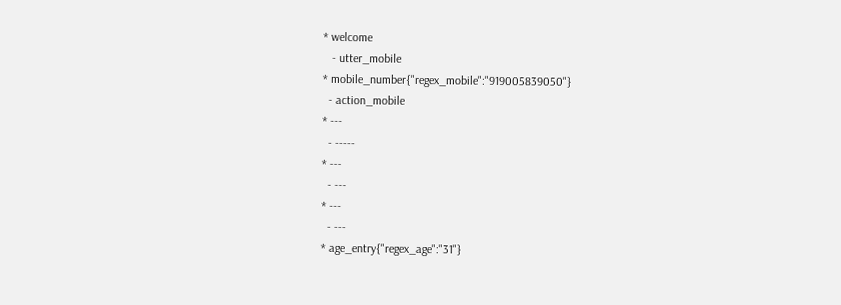* welcome
   - utter_mobile
* mobile_number{"regex_mobile":"919005839050"}
  - action_mobile
* ---
  - -----
* ---
  - ---
* ---
  - ---
* age_entry{"regex_age":"31"}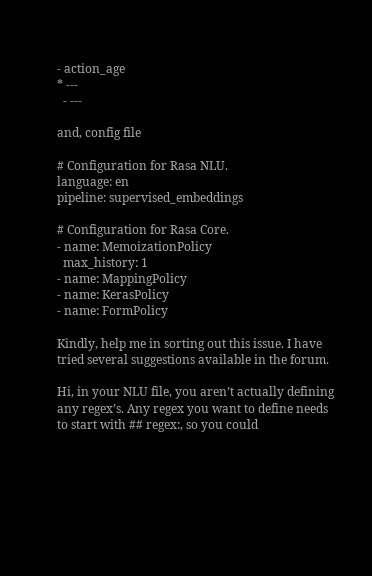- action_age
* ---
  - ---

and, config file

# Configuration for Rasa NLU.
language: en
pipeline: supervised_embeddings

# Configuration for Rasa Core.
- name: MemoizationPolicy
  max_history: 1
- name: MappingPolicy
- name: KerasPolicy
- name: FormPolicy

Kindly, help me in sorting out this issue. I have tried several suggestions available in the forum.

Hi, in your NLU file, you aren’t actually defining any regex’s. Any regex you want to define needs to start with ## regex:, so you could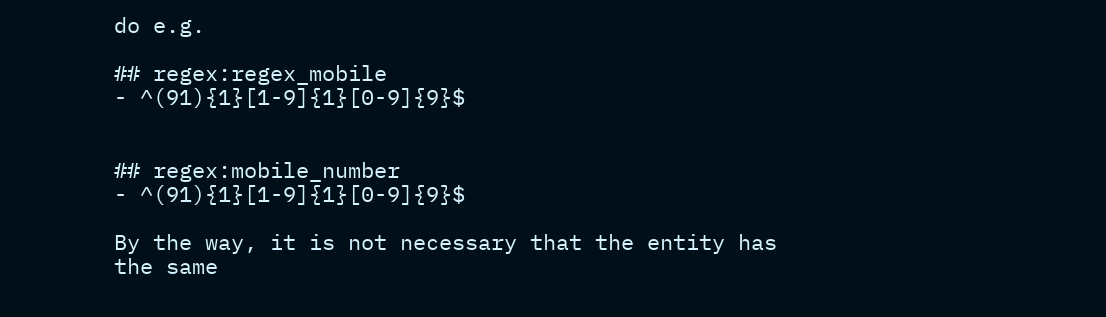do e.g.

## regex:regex_mobile
- ^(91){1}[1-9]{1}[0-9]{9}$


## regex:mobile_number
- ^(91){1}[1-9]{1}[0-9]{9}$

By the way, it is not necessary that the entity has the same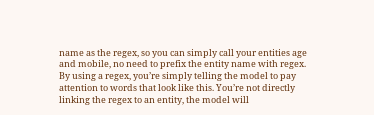name as the regex, so you can simply call your entities age and mobile, no need to prefix the entity name with regex. By using a regex, you’re simply telling the model to pay attention to words that look like this. You’re not directly linking the regex to an entity, the model will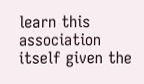learn this association itself given the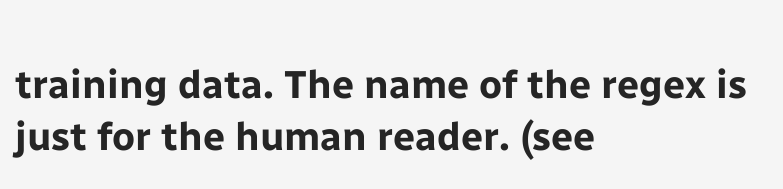training data. The name of the regex is just for the human reader. (see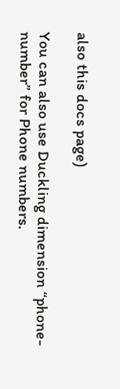also this docs page)

You can also use Duckling dimension “phone-number” for Phone numbers.